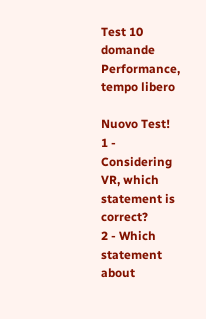Test 10 domande Performance, tempo libero

Nuovo Test!
1 - Considering VR, which statement is correct?
2 - Which statement about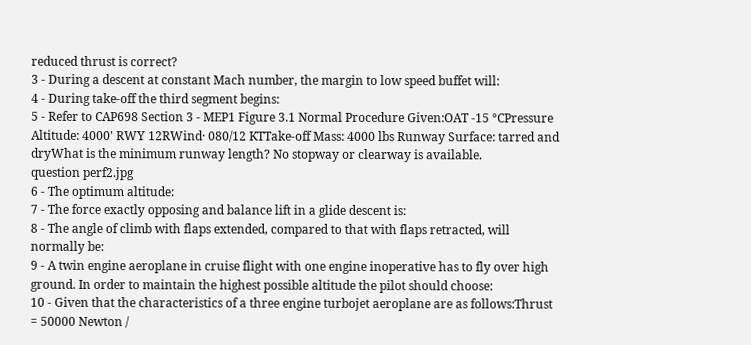reduced thrust is correct?
3 - During a descent at constant Mach number, the margin to low speed buffet will:
4 - During take-off the third segment begins:
5 - Refer to CAP698 Section 3 - MEP1 Figure 3.1 Normal Procedure Given:OAT -15 °CPressure Altitude: 4000' RWY 12RWind· 080/12 KTTake-off Mass: 4000 lbs Runway Surface: tarred and dryWhat is the minimum runway length? No stopway or clearway is available.
question perf2.jpg
6 - The optimum altitude:
7 - The force exactly opposing and balance lift in a glide descent is:
8 - The angle of climb with flaps extended, compared to that with flaps retracted, will normally be:
9 - A twin engine aeroplane in cruise flight with one engine inoperative has to fly over high ground. In order to maintain the highest possible altitude the pilot should choose:
10 - Given that the characteristics of a three engine turbojet aeroplane are as follows:Thrust = 50000 Newton /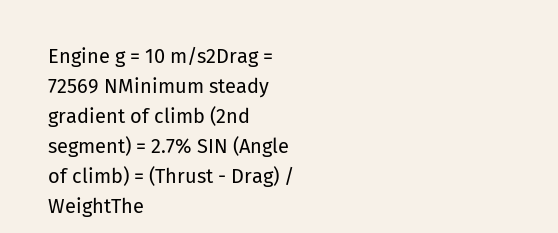Engine g = 10 m/s2Drag = 72569 NMinimum steady gradient of climb (2nd segment) = 2.7% SIN (Angle of climb) = (Thrust - Drag) / WeightThe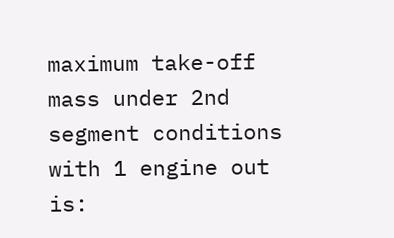maximum take-off mass under 2nd segment conditions with 1 engine out is: